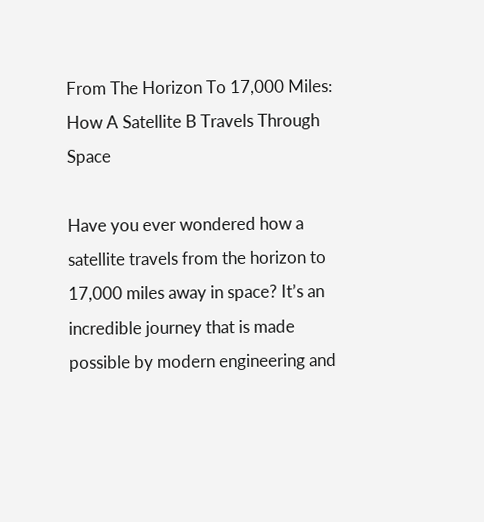From The Horizon To 17,000 Miles: How A Satellite B Travels Through Space

Have you ever wondered how a satellite travels from the horizon to 17,000 miles away in space? It’s an incredible journey that is made possible by modern engineering and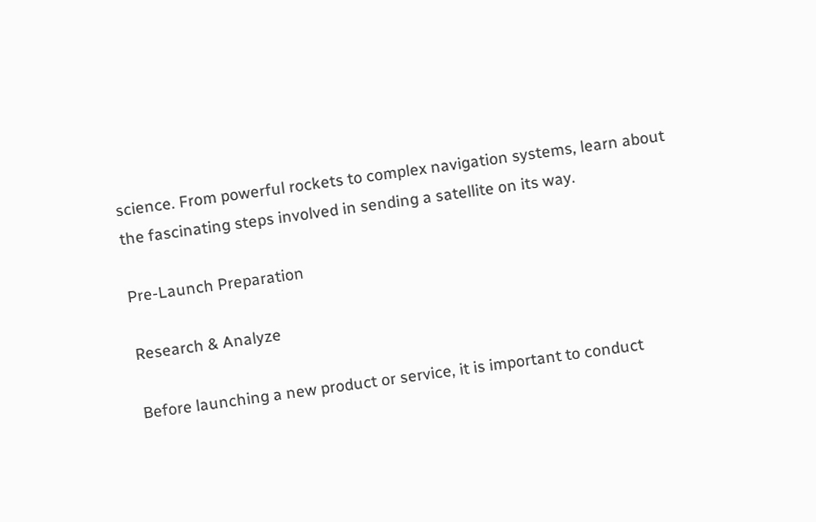science. From powerful rockets to complex navigation systems, learn about the fascinating steps involved in sending a satellite on its way.

Pre-Launch Preparation

Research & Analyze

Before launching a new product or service, it is important to conduct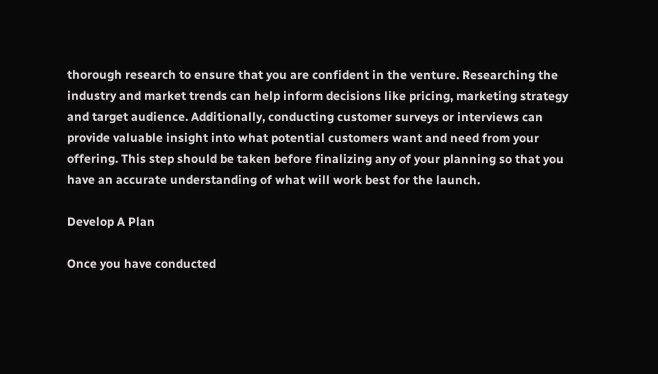thorough research to ensure that you are confident in the venture. Researching the industry and market trends can help inform decisions like pricing, marketing strategy and target audience. Additionally, conducting customer surveys or interviews can provide valuable insight into what potential customers want and need from your offering. This step should be taken before finalizing any of your planning so that you have an accurate understanding of what will work best for the launch.

Develop A Plan

Once you have conducted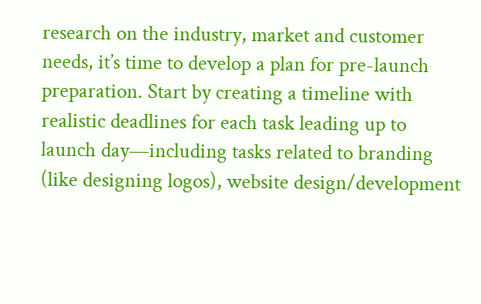research on the industry, market and customer needs, it’s time to develop a plan for pre-launch preparation. Start by creating a timeline with realistic deadlines for each task leading up to launch day—including tasks related to branding (like designing logos), website design/development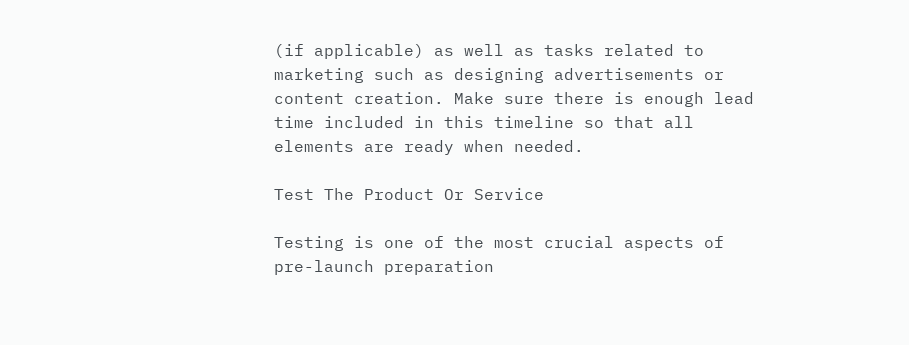(if applicable) as well as tasks related to marketing such as designing advertisements or content creation. Make sure there is enough lead time included in this timeline so that all elements are ready when needed.

Test The Product Or Service

Testing is one of the most crucial aspects of pre-launch preparation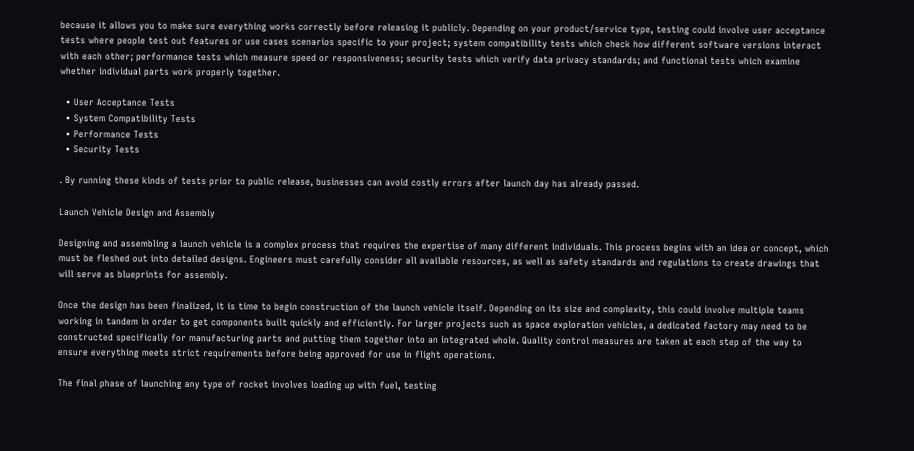because it allows you to make sure everything works correctly before releasing it publicly. Depending on your product/service type, testing could involve user acceptance tests where people test out features or use cases scenarios specific to your project; system compatibility tests which check how different software versions interact with each other; performance tests which measure speed or responsiveness; security tests which verify data privacy standards; and functional tests which examine whether individual parts work properly together.

  • User Acceptance Tests
  • System Compatibility Tests
  • Performance Tests
  • Security Tests

. By running these kinds of tests prior to public release, businesses can avoid costly errors after launch day has already passed.

Launch Vehicle Design and Assembly

Designing and assembling a launch vehicle is a complex process that requires the expertise of many different individuals. This process begins with an idea or concept, which must be fleshed out into detailed designs. Engineers must carefully consider all available resources, as well as safety standards and regulations to create drawings that will serve as blueprints for assembly.

Once the design has been finalized, it is time to begin construction of the launch vehicle itself. Depending on its size and complexity, this could involve multiple teams working in tandem in order to get components built quickly and efficiently. For larger projects such as space exploration vehicles, a dedicated factory may need to be constructed specifically for manufacturing parts and putting them together into an integrated whole. Quality control measures are taken at each step of the way to ensure everything meets strict requirements before being approved for use in flight operations.

The final phase of launching any type of rocket involves loading up with fuel, testing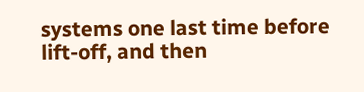systems one last time before lift-off, and then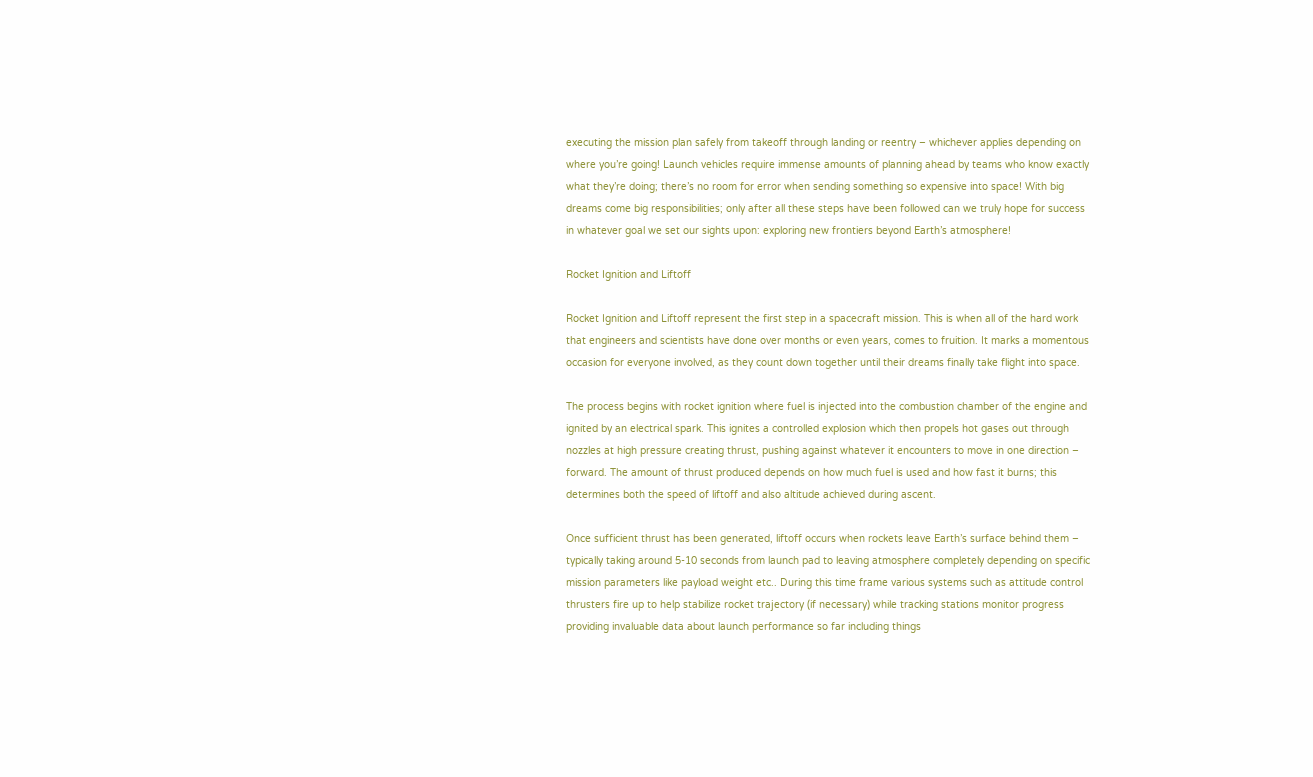executing the mission plan safely from takeoff through landing or reentry – whichever applies depending on where you’re going! Launch vehicles require immense amounts of planning ahead by teams who know exactly what they’re doing; there’s no room for error when sending something so expensive into space! With big dreams come big responsibilities; only after all these steps have been followed can we truly hope for success in whatever goal we set our sights upon: exploring new frontiers beyond Earth’s atmosphere!

Rocket Ignition and Liftoff

Rocket Ignition and Liftoff represent the first step in a spacecraft mission. This is when all of the hard work that engineers and scientists have done over months or even years, comes to fruition. It marks a momentous occasion for everyone involved, as they count down together until their dreams finally take flight into space.

The process begins with rocket ignition where fuel is injected into the combustion chamber of the engine and ignited by an electrical spark. This ignites a controlled explosion which then propels hot gases out through nozzles at high pressure creating thrust, pushing against whatever it encounters to move in one direction – forward. The amount of thrust produced depends on how much fuel is used and how fast it burns; this determines both the speed of liftoff and also altitude achieved during ascent.

Once sufficient thrust has been generated, liftoff occurs when rockets leave Earth’s surface behind them – typically taking around 5-10 seconds from launch pad to leaving atmosphere completely depending on specific mission parameters like payload weight etc.. During this time frame various systems such as attitude control thrusters fire up to help stabilize rocket trajectory (if necessary) while tracking stations monitor progress providing invaluable data about launch performance so far including things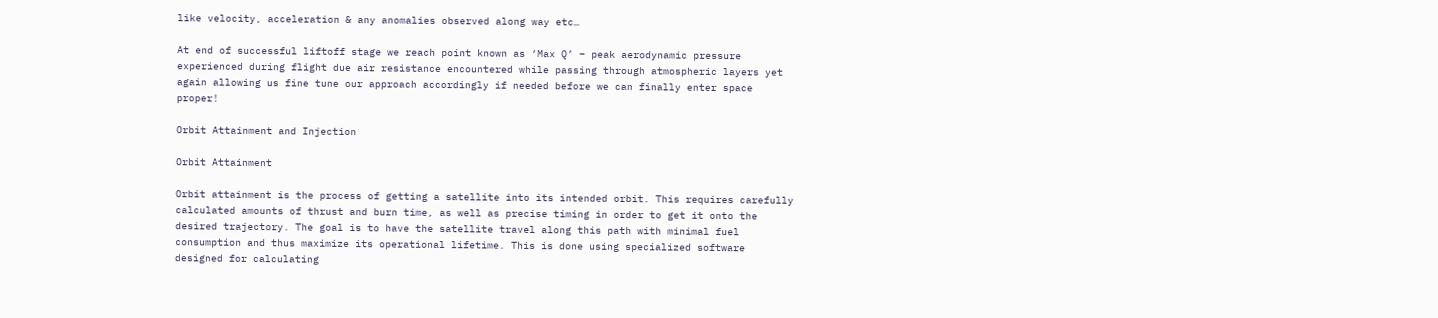like velocity, acceleration & any anomalies observed along way etc…

At end of successful liftoff stage we reach point known as ‘Max Q’ – peak aerodynamic pressure experienced during flight due air resistance encountered while passing through atmospheric layers yet again allowing us fine tune our approach accordingly if needed before we can finally enter space proper!

Orbit Attainment and Injection

Orbit Attainment

Orbit attainment is the process of getting a satellite into its intended orbit. This requires carefully calculated amounts of thrust and burn time, as well as precise timing in order to get it onto the desired trajectory. The goal is to have the satellite travel along this path with minimal fuel consumption and thus maximize its operational lifetime. This is done using specialized software designed for calculating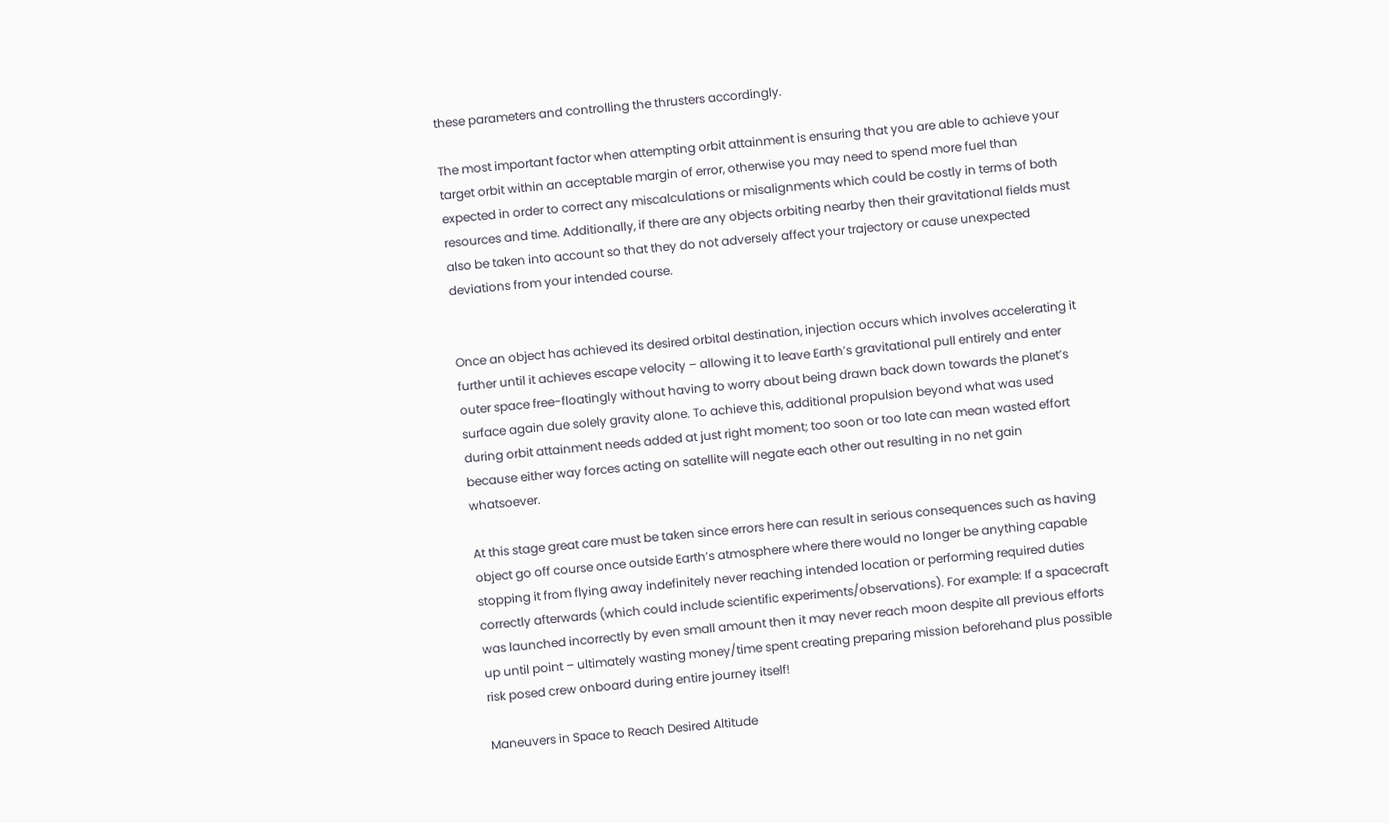these parameters and controlling the thrusters accordingly.

The most important factor when attempting orbit attainment is ensuring that you are able to achieve your target orbit within an acceptable margin of error, otherwise you may need to spend more fuel than expected in order to correct any miscalculations or misalignments which could be costly in terms of both resources and time. Additionally, if there are any objects orbiting nearby then their gravitational fields must also be taken into account so that they do not adversely affect your trajectory or cause unexpected deviations from your intended course.


Once an object has achieved its desired orbital destination, injection occurs which involves accelerating it further until it achieves escape velocity – allowing it to leave Earth’s gravitational pull entirely and enter outer space free-floatingly without having to worry about being drawn back down towards the planet’s surface again due solely gravity alone. To achieve this, additional propulsion beyond what was used during orbit attainment needs added at just right moment; too soon or too late can mean wasted effort because either way forces acting on satellite will negate each other out resulting in no net gain whatsoever.

At this stage great care must be taken since errors here can result in serious consequences such as having object go off course once outside Earth’s atmosphere where there would no longer be anything capable stopping it from flying away indefinitely never reaching intended location or performing required duties correctly afterwards (which could include scientific experiments/observations). For example: If a spacecraft was launched incorrectly by even small amount then it may never reach moon despite all previous efforts up until point – ultimately wasting money/time spent creating preparing mission beforehand plus possible risk posed crew onboard during entire journey itself!

Maneuvers in Space to Reach Desired Altitude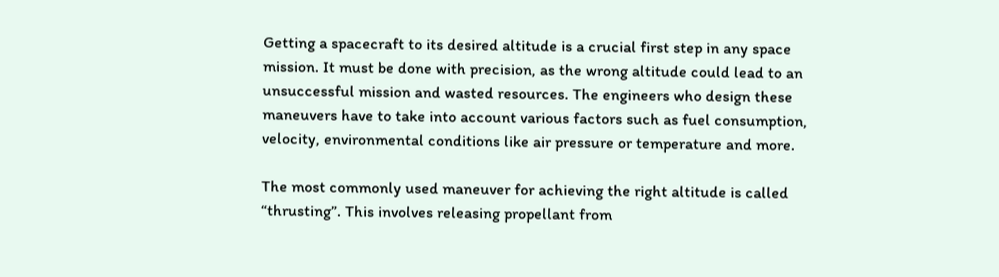Getting a spacecraft to its desired altitude is a crucial first step in any space mission. It must be done with precision, as the wrong altitude could lead to an unsuccessful mission and wasted resources. The engineers who design these maneuvers have to take into account various factors such as fuel consumption, velocity, environmental conditions like air pressure or temperature and more.

The most commonly used maneuver for achieving the right altitude is called “thrusting”. This involves releasing propellant from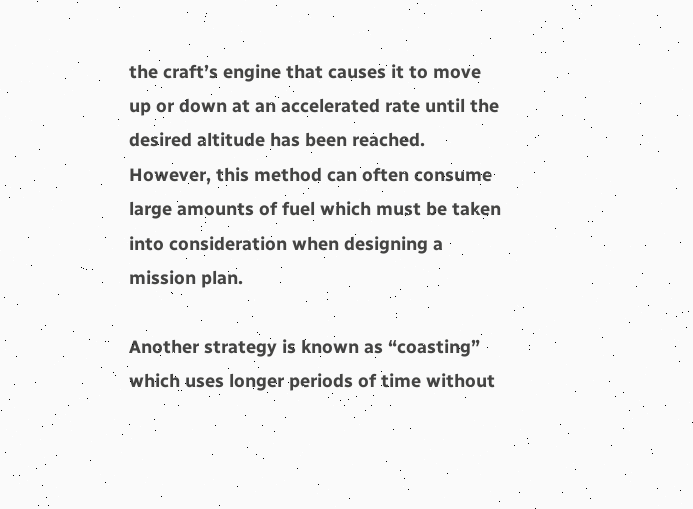the craft’s engine that causes it to move up or down at an accelerated rate until the desired altitude has been reached. However, this method can often consume large amounts of fuel which must be taken into consideration when designing a mission plan.

Another strategy is known as “coasting” which uses longer periods of time without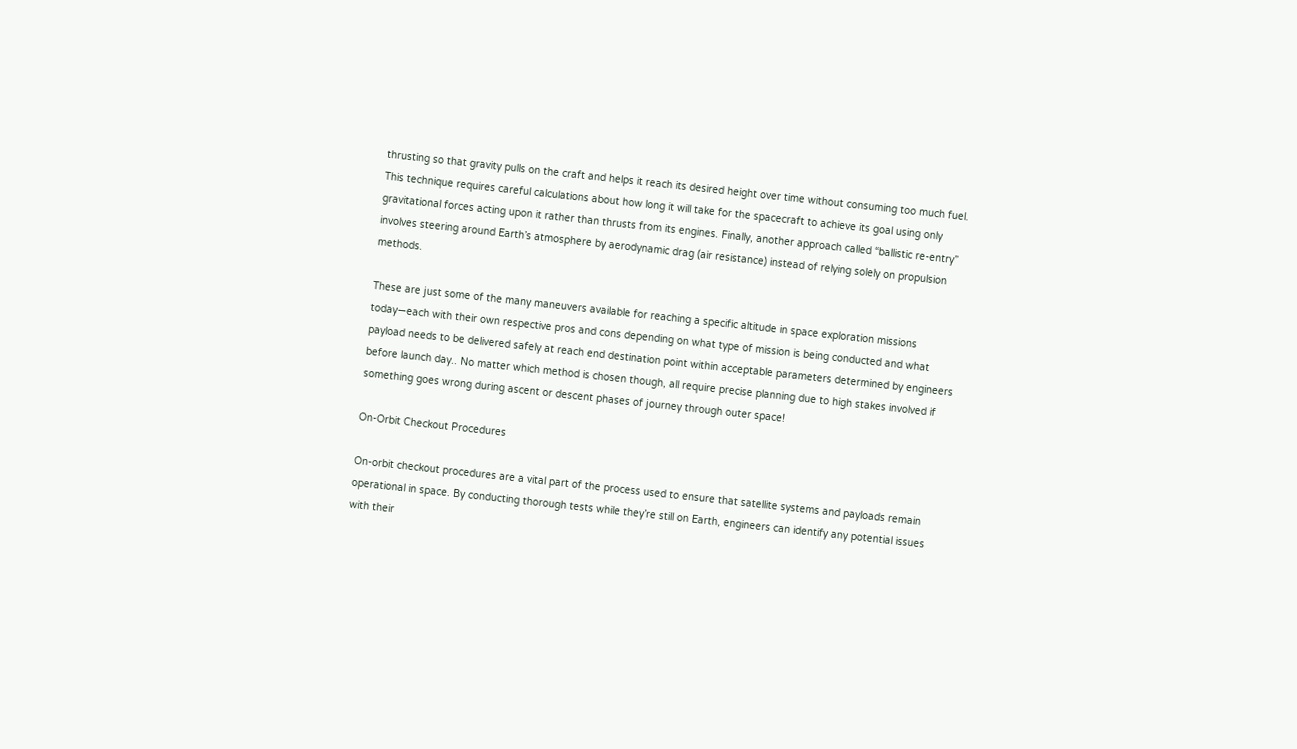thrusting so that gravity pulls on the craft and helps it reach its desired height over time without consuming too much fuel. This technique requires careful calculations about how long it will take for the spacecraft to achieve its goal using only gravitational forces acting upon it rather than thrusts from its engines. Finally, another approach called “ballistic re-entry” involves steering around Earth’s atmosphere by aerodynamic drag (air resistance) instead of relying solely on propulsion methods.

These are just some of the many maneuvers available for reaching a specific altitude in space exploration missions today—each with their own respective pros and cons depending on what type of mission is being conducted and what payload needs to be delivered safely at reach end destination point within acceptable parameters determined by engineers before launch day.. No matter which method is chosen though, all require precise planning due to high stakes involved if something goes wrong during ascent or descent phases of journey through outer space!

On-Orbit Checkout Procedures

On-orbit checkout procedures are a vital part of the process used to ensure that satellite systems and payloads remain operational in space. By conducting thorough tests while they’re still on Earth, engineers can identify any potential issues with their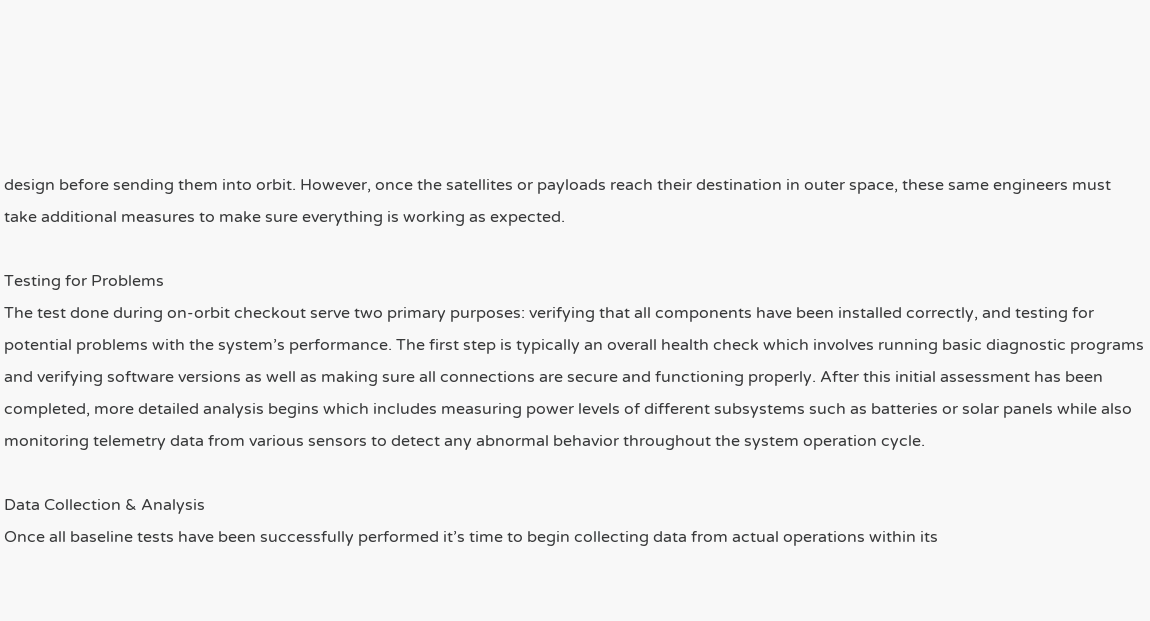design before sending them into orbit. However, once the satellites or payloads reach their destination in outer space, these same engineers must take additional measures to make sure everything is working as expected.

Testing for Problems
The test done during on-orbit checkout serve two primary purposes: verifying that all components have been installed correctly, and testing for potential problems with the system’s performance. The first step is typically an overall health check which involves running basic diagnostic programs and verifying software versions as well as making sure all connections are secure and functioning properly. After this initial assessment has been completed, more detailed analysis begins which includes measuring power levels of different subsystems such as batteries or solar panels while also monitoring telemetry data from various sensors to detect any abnormal behavior throughout the system operation cycle.

Data Collection & Analysis
Once all baseline tests have been successfully performed it’s time to begin collecting data from actual operations within its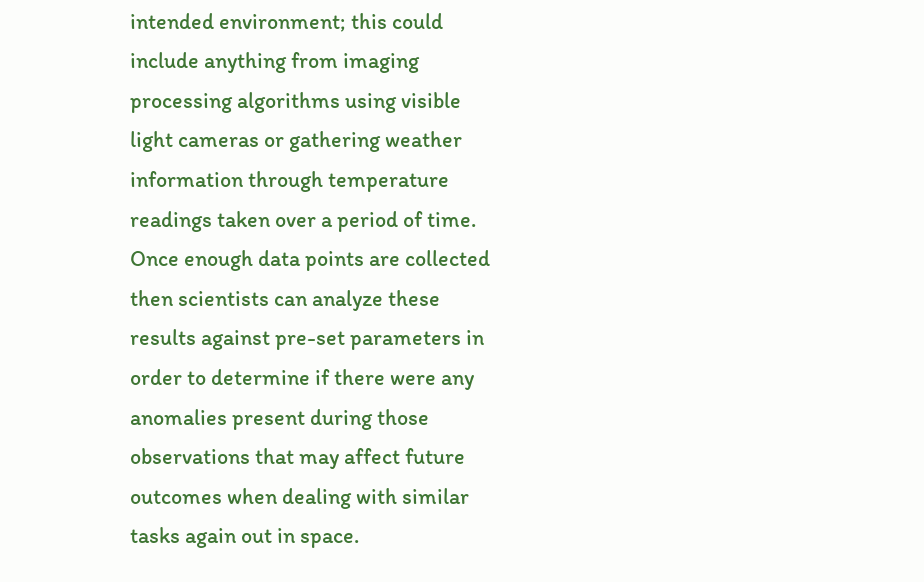intended environment; this could include anything from imaging processing algorithms using visible light cameras or gathering weather information through temperature readings taken over a period of time. Once enough data points are collected then scientists can analyze these results against pre-set parameters in order to determine if there were any anomalies present during those observations that may affect future outcomes when dealing with similar tasks again out in space.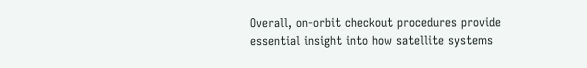Overall, on-orbit checkout procedures provide essential insight into how satellite systems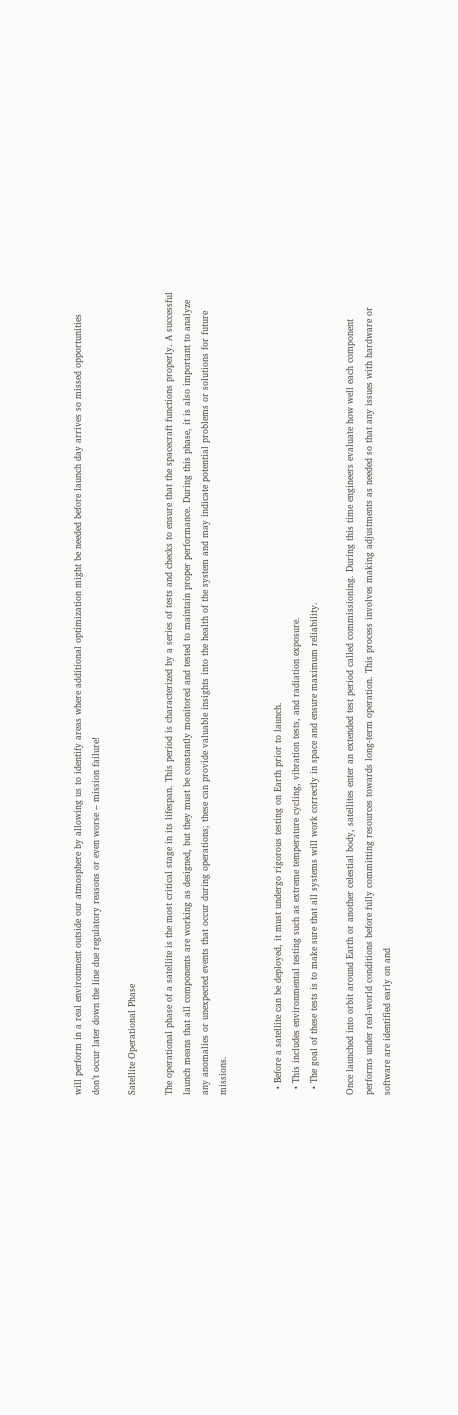will perform in a real environment outside our atmosphere by allowing us to identify areas where additional optimization might be needed before launch day arrives so missed opportunities don’t occur later down the line due regulatory reasons or even worse – mission failure!

Satellite Operational Phase

The operational phase of a satellite is the most critical stage in its lifespan. This period is characterized by a series of tests and checks to ensure that the spacecraft functions properly. A successful launch means that all components are working as designed, but they must be constantly monitored and tested to maintain proper performance. During this phase, it is also important to analyze any anomalies or unexpected events that occur during operations; these can provide valuable insights into the health of the system and may indicate potential problems or solutions for future missions.


  • Before a satellite can be deployed, it must undergo rigorous testing on Earth prior to launch.
  • This includes environmental testing such as extreme temperature cycling, vibration tests, and radiation exposure.
  • The goal of these tests is to make sure that all systems will work correctly in space and ensure maximum reliability.

Once launched into orbit around Earth or another celestial body, satellites enter an extended test period called commissioning. During this time engineers evaluate how well each component performs under real-world conditions before fully committing resources towards long-term operation. This process involves making adjustments as needed so that any issues with hardware or software are identified early on and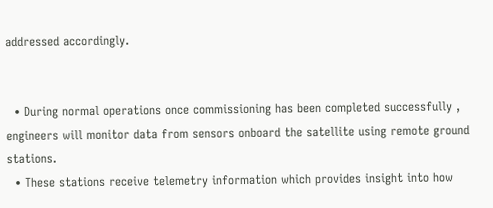addressed accordingly.


  • During normal operations once commissioning has been completed successfully , engineers will monitor data from sensors onboard the satellite using remote ground stations.
  • These stations receive telemetry information which provides insight into how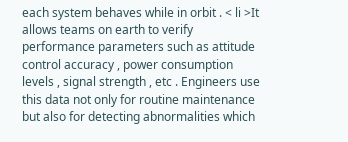each system behaves while in orbit . < li >It allows teams on earth to verify performance parameters such as attitude control accuracy , power consumption levels , signal strength , etc . Engineers use this data not only for routine maintenance but also for detecting abnormalities which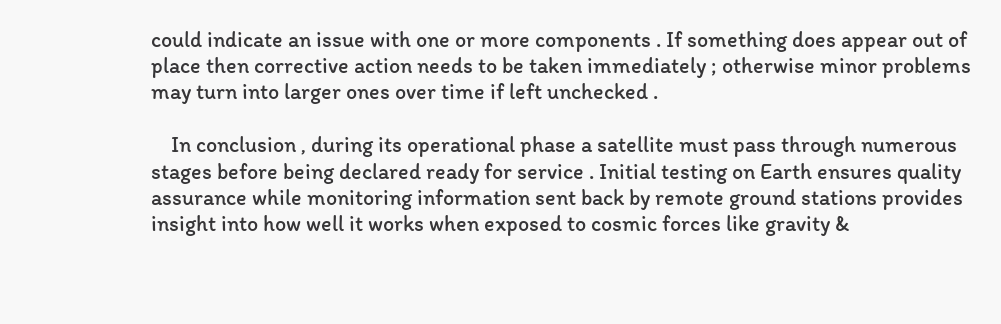could indicate an issue with one or more components . If something does appear out of place then corrective action needs to be taken immediately ; otherwise minor problems may turn into larger ones over time if left unchecked .

    In conclusion , during its operational phase a satellite must pass through numerous stages before being declared ready for service . Initial testing on Earth ensures quality assurance while monitoring information sent back by remote ground stations provides insight into how well it works when exposed to cosmic forces like gravity &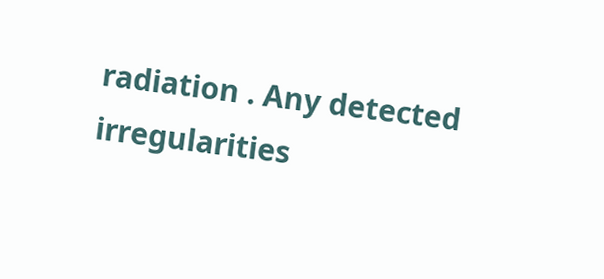radiation . Any detected irregularities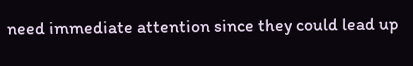need immediate attention since they could lead up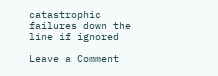catastrophic failures down the line if ignored

Leave a Comment